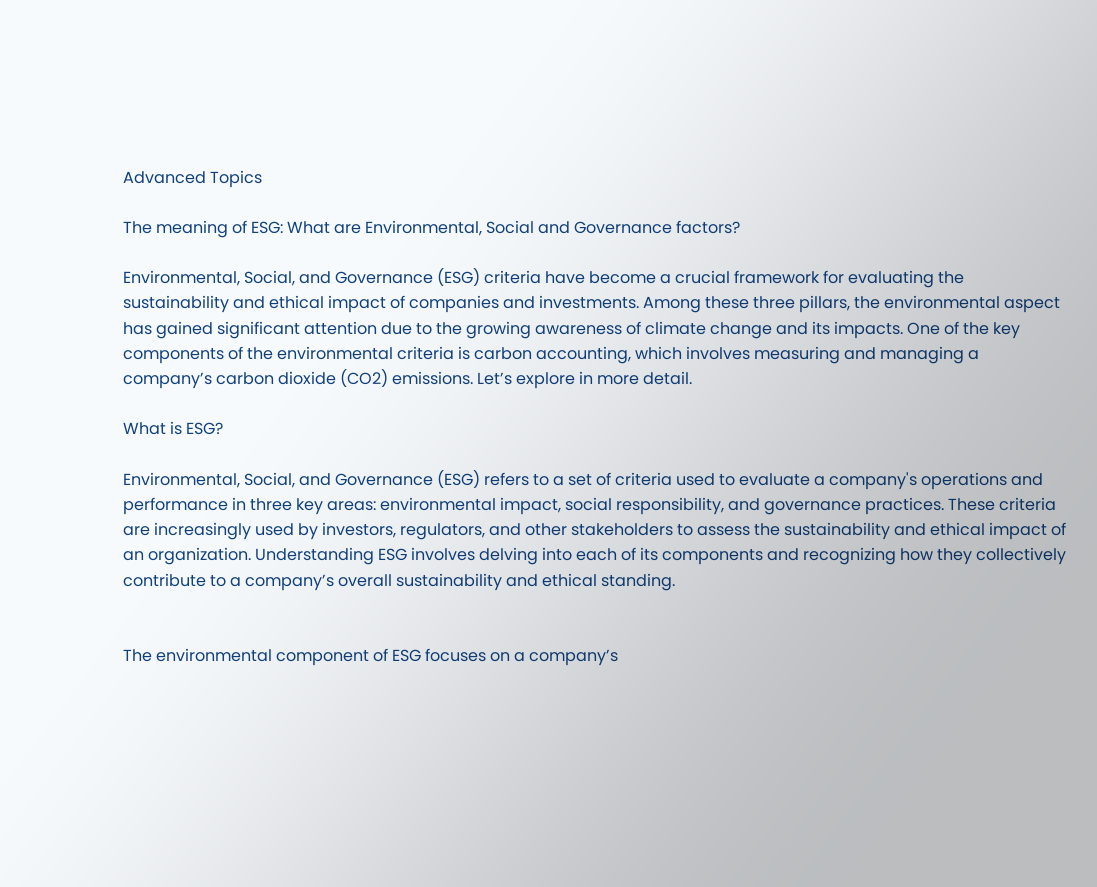Advanced Topics

The meaning of ESG: What are Environmental, Social and Governance factors?

Environmental, Social, and Governance (ESG) criteria have become a crucial framework for evaluating the sustainability and ethical impact of companies and investments. Among these three pillars, the environmental aspect has gained significant attention due to the growing awareness of climate change and its impacts. One of the key components of the environmental criteria is carbon accounting, which involves measuring and managing a company’s carbon dioxide (CO2) emissions. Let’s explore in more detail.

What is ESG?

Environmental, Social, and Governance (ESG) refers to a set of criteria used to evaluate a company's operations and performance in three key areas: environmental impact, social responsibility, and governance practices. These criteria are increasingly used by investors, regulators, and other stakeholders to assess the sustainability and ethical impact of an organization. Understanding ESG involves delving into each of its components and recognizing how they collectively contribute to a company’s overall sustainability and ethical standing.


The environmental component of ESG focuses on a company’s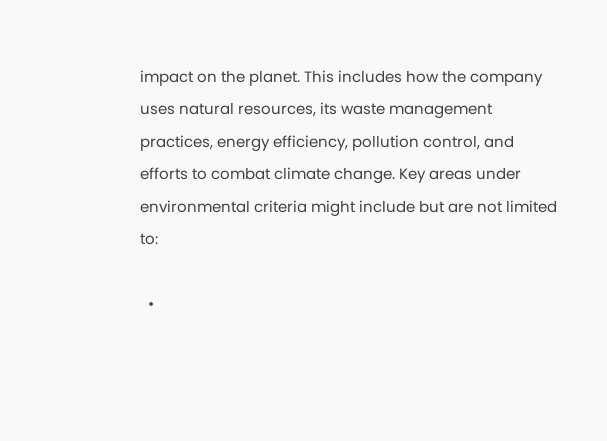impact on the planet. This includes how the company uses natural resources, its waste management practices, energy efficiency, pollution control, and efforts to combat climate change. Key areas under environmental criteria might include but are not limited to:

  •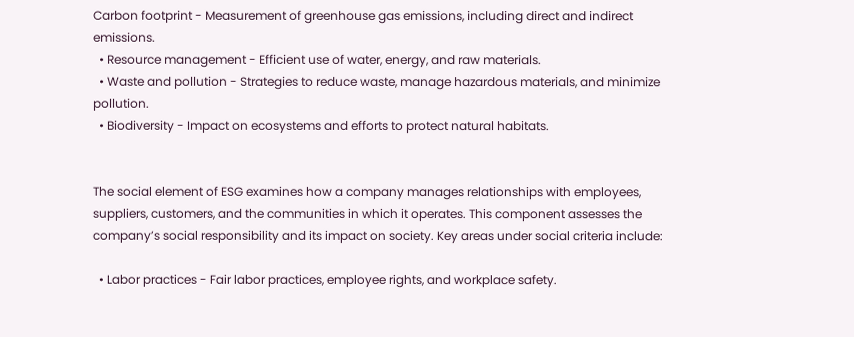Carbon footprint - Measurement of greenhouse gas emissions, including direct and indirect emissions.
  • Resource management - Efficient use of water, energy, and raw materials.
  • Waste and pollution - Strategies to reduce waste, manage hazardous materials, and minimize pollution.
  • Biodiversity - Impact on ecosystems and efforts to protect natural habitats.


The social element of ESG examines how a company manages relationships with employees, suppliers, customers, and the communities in which it operates. This component assesses the company’s social responsibility and its impact on society. Key areas under social criteria include:

  • Labor practices - Fair labor practices, employee rights, and workplace safety.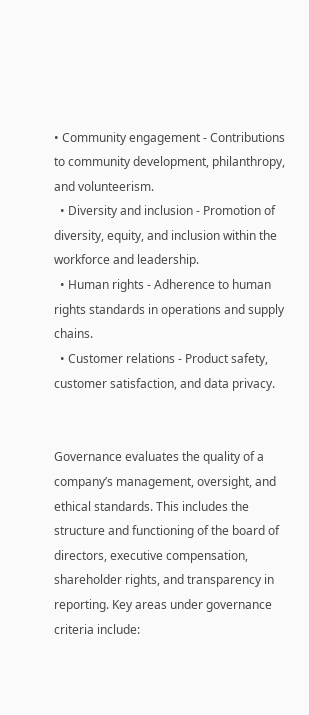• Community engagement - Contributions to community development, philanthropy, and volunteerism.
  • Diversity and inclusion - Promotion of diversity, equity, and inclusion within the workforce and leadership.
  • Human rights - Adherence to human rights standards in operations and supply chains.
  • Customer relations - Product safety, customer satisfaction, and data privacy.


Governance evaluates the quality of a company’s management, oversight, and ethical standards. This includes the structure and functioning of the board of directors, executive compensation, shareholder rights, and transparency in reporting. Key areas under governance criteria include: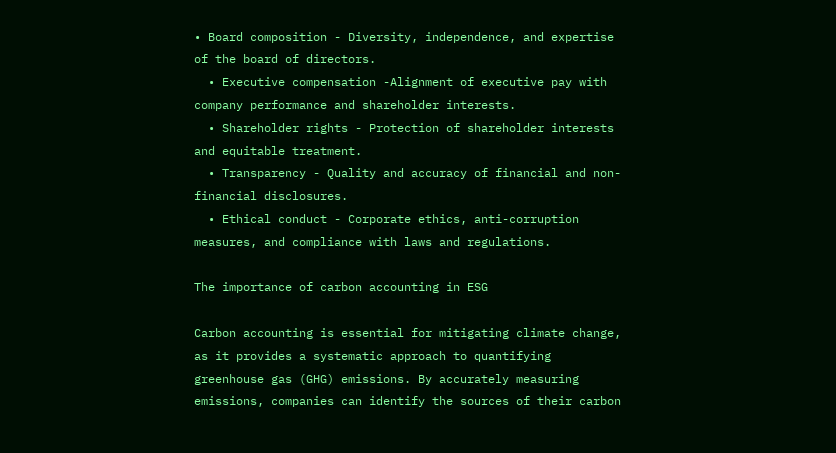• Board composition - Diversity, independence, and expertise of the board of directors.
  • Executive compensation -Alignment of executive pay with company performance and shareholder interests.
  • Shareholder rights - Protection of shareholder interests and equitable treatment.
  • Transparency - Quality and accuracy of financial and non-financial disclosures.
  • Ethical conduct - Corporate ethics, anti-corruption measures, and compliance with laws and regulations.

The importance of carbon accounting in ESG

Carbon accounting is essential for mitigating climate change, as it provides a systematic approach to quantifying greenhouse gas (GHG) emissions. By accurately measuring emissions, companies can identify the sources of their carbon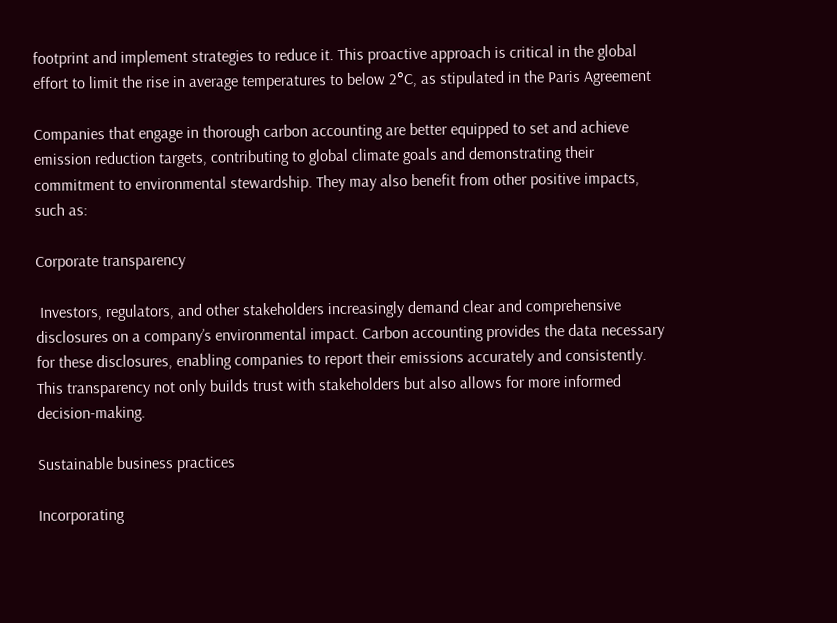footprint and implement strategies to reduce it. This proactive approach is critical in the global effort to limit the rise in average temperatures to below 2°C, as stipulated in the Paris Agreement

Companies that engage in thorough carbon accounting are better equipped to set and achieve emission reduction targets, contributing to global climate goals and demonstrating their commitment to environmental stewardship. They may also benefit from other positive impacts, such as:

Corporate transparency

 Investors, regulators, and other stakeholders increasingly demand clear and comprehensive disclosures on a company’s environmental impact. Carbon accounting provides the data necessary for these disclosures, enabling companies to report their emissions accurately and consistently. This transparency not only builds trust with stakeholders but also allows for more informed decision-making.

Sustainable business practices

Incorporating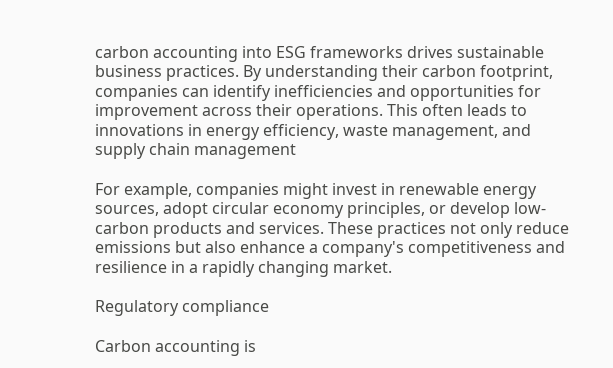carbon accounting into ESG frameworks drives sustainable business practices. By understanding their carbon footprint, companies can identify inefficiencies and opportunities for improvement across their operations. This often leads to innovations in energy efficiency, waste management, and supply chain management

For example, companies might invest in renewable energy sources, adopt circular economy principles, or develop low-carbon products and services. These practices not only reduce emissions but also enhance a company's competitiveness and resilience in a rapidly changing market.

Regulatory compliance

Carbon accounting is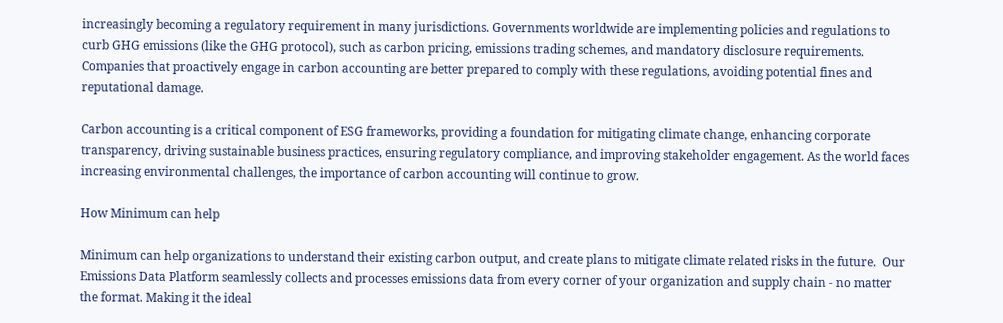increasingly becoming a regulatory requirement in many jurisdictions. Governments worldwide are implementing policies and regulations to curb GHG emissions (like the GHG protocol), such as carbon pricing, emissions trading schemes, and mandatory disclosure requirements. Companies that proactively engage in carbon accounting are better prepared to comply with these regulations, avoiding potential fines and reputational damage.

Carbon accounting is a critical component of ESG frameworks, providing a foundation for mitigating climate change, enhancing corporate transparency, driving sustainable business practices, ensuring regulatory compliance, and improving stakeholder engagement. As the world faces increasing environmental challenges, the importance of carbon accounting will continue to grow.

How Minimum can help

Minimum can help organizations to understand their existing carbon output, and create plans to mitigate climate related risks in the future.  Our Emissions Data Platform seamlessly collects and processes emissions data from every corner of your organization and supply chain - no matter the format. Making it the ideal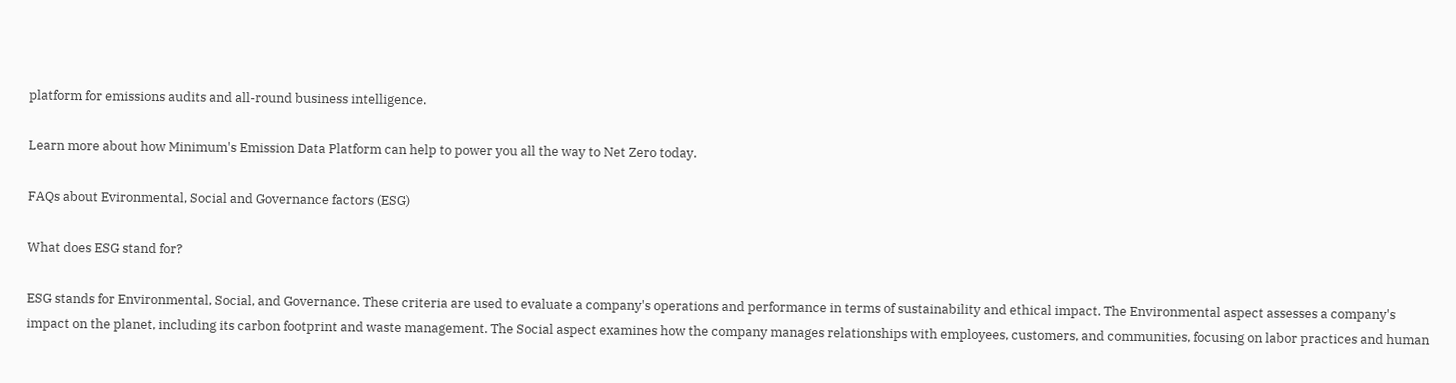platform for emissions audits and all-round business intelligence.

Learn more about how Minimum's Emission Data Platform can help to power you all the way to Net Zero today.

FAQs about Evironmental, Social and Governance factors (ESG)

What does ESG stand for?

ESG stands for Environmental, Social, and Governance. These criteria are used to evaluate a company's operations and performance in terms of sustainability and ethical impact. The Environmental aspect assesses a company's impact on the planet, including its carbon footprint and waste management. The Social aspect examines how the company manages relationships with employees, customers, and communities, focusing on labor practices and human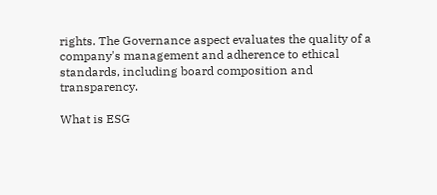rights. The Governance aspect evaluates the quality of a company's management and adherence to ethical standards, including board composition and transparency.

What is ESG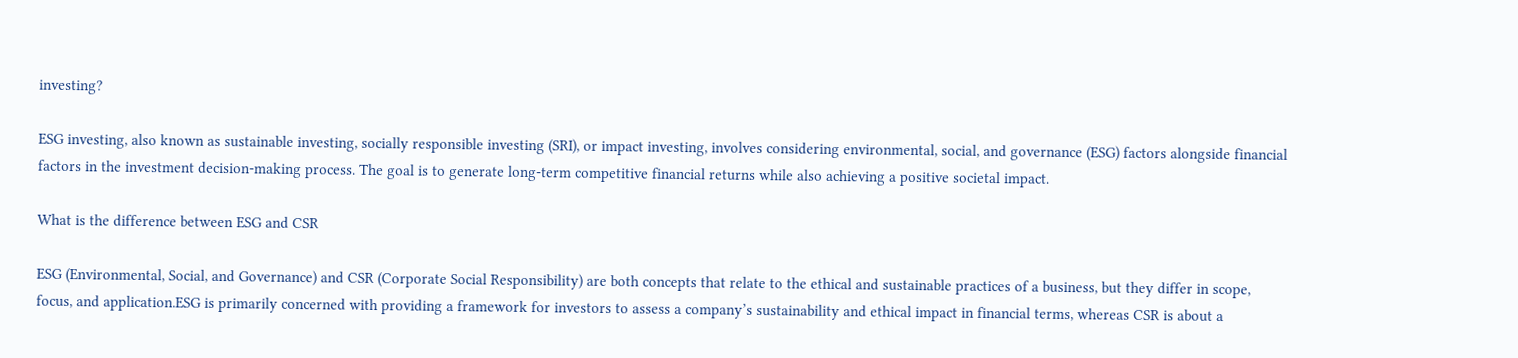investing?

ESG investing, also known as sustainable investing, socially responsible investing (SRI), or impact investing, involves considering environmental, social, and governance (ESG) factors alongside financial factors in the investment decision-making process. The goal is to generate long-term competitive financial returns while also achieving a positive societal impact.

What is the difference between ESG and CSR

ESG (Environmental, Social, and Governance) and CSR (Corporate Social Responsibility) are both concepts that relate to the ethical and sustainable practices of a business, but they differ in scope, focus, and application.ESG is primarily concerned with providing a framework for investors to assess a company’s sustainability and ethical impact in financial terms, whereas CSR is about a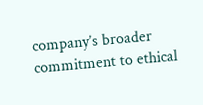company’s broader commitment to ethical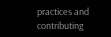practices and contributing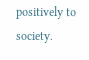positively to society.